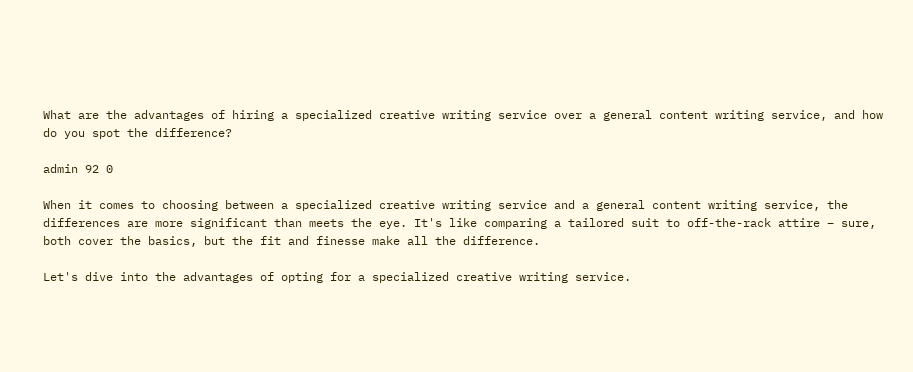What are the advantages of hiring a specialized creative writing service over a general content writing service, and how do you spot the difference?

admin 92 0

When it comes to choosing between a specialized creative writing service and a general content writing service, the differences are more significant than meets the eye. It's like comparing a tailored suit to off-the-rack attire – sure, both cover the basics, but the fit and finesse make all the difference.

Let's dive into the advantages of opting for a specialized creative writing service.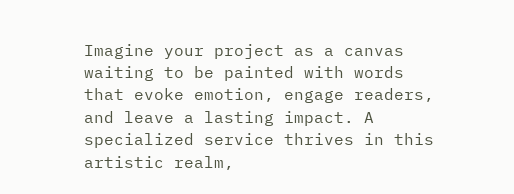Imagine your project as a canvas waiting to be painted with words that evoke emotion, engage readers, and leave a lasting impact. A specialized service thrives in this artistic realm,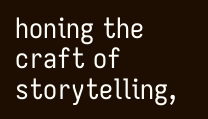honing the craft of storytelling,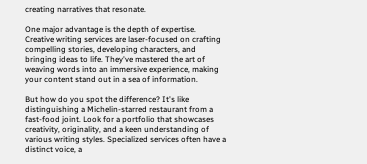creating narratives that resonate.

One major advantage is the depth of expertise. Creative writing services are laser-focused on crafting compelling stories, developing characters, and bringing ideas to life. They've mastered the art of weaving words into an immersive experience, making your content stand out in a sea of information.

But how do you spot the difference? It's like distinguishing a Michelin-starred restaurant from a fast-food joint. Look for a portfolio that showcases creativity, originality, and a keen understanding of various writing styles. Specialized services often have a distinct voice, a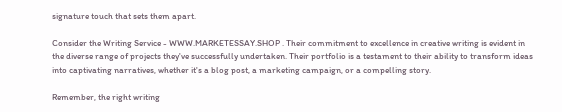signature touch that sets them apart.

Consider the Writing Service - WWW.MARKETESSAY.SHOP . Their commitment to excellence in creative writing is evident in the diverse range of projects they've successfully undertaken. Their portfolio is a testament to their ability to transform ideas into captivating narratives, whether it's a blog post, a marketing campaign, or a compelling story.

Remember, the right writing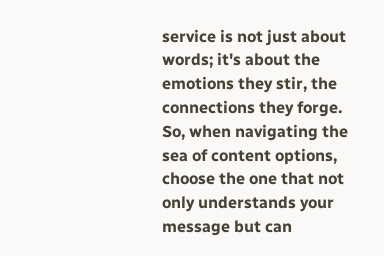service is not just about words; it's about the emotions they stir, the connections they forge. So, when navigating the sea of content options, choose the one that not only understands your message but can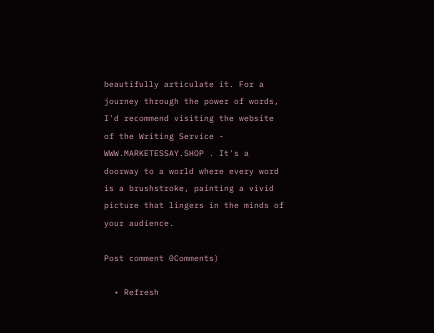beautifully articulate it. For a journey through the power of words, I'd recommend visiting the website of the Writing Service - WWW.MARKETESSAY.SHOP . It's a doorway to a world where every word is a brushstroke, painting a vivid picture that lingers in the minds of your audience.

Post comment 0Comments)

  • Refresh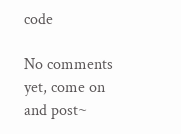code

No comments yet, come on and post~